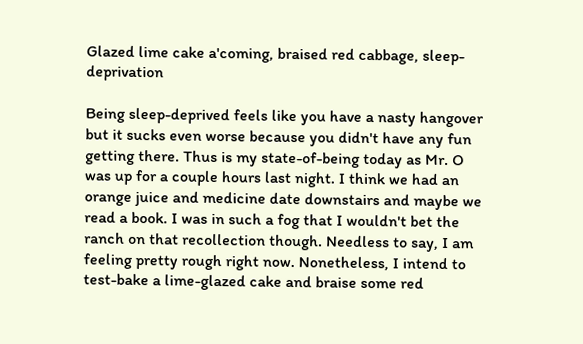Glazed lime cake a'coming, braised red cabbage, sleep-deprivation

Being sleep-deprived feels like you have a nasty hangover but it sucks even worse because you didn't have any fun getting there. Thus is my state-of-being today as Mr. O was up for a couple hours last night. I think we had an orange juice and medicine date downstairs and maybe we read a book. I was in such a fog that I wouldn't bet the ranch on that recollection though. Needless to say, I am feeling pretty rough right now. Nonetheless, I intend to test-bake a lime-glazed cake and braise some red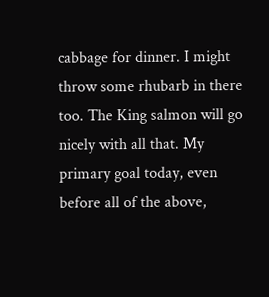cabbage for dinner. I might throw some rhubarb in there too. The King salmon will go nicely with all that. My primary goal today, even before all of the above,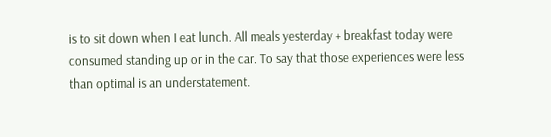is to sit down when I eat lunch. All meals yesterday + breakfast today were consumed standing up or in the car. To say that those experiences were less than optimal is an understatement.